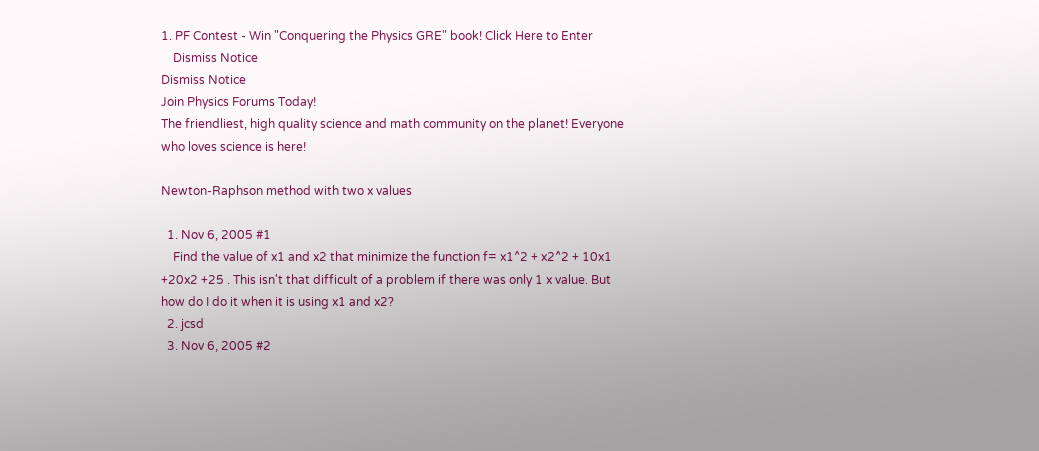1. PF Contest - Win "Conquering the Physics GRE" book! Click Here to Enter
    Dismiss Notice
Dismiss Notice
Join Physics Forums Today!
The friendliest, high quality science and math community on the planet! Everyone who loves science is here!

Newton-Raphson method with two x values

  1. Nov 6, 2005 #1
    Find the value of x1 and x2 that minimize the function f= x1^2 + x2^2 + 10x1 +20x2 +25 . This isn't that difficult of a problem if there was only 1 x value. But how do I do it when it is using x1 and x2?
  2. jcsd
  3. Nov 6, 2005 #2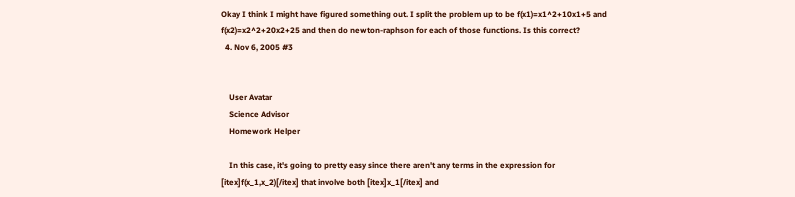Okay I think I might have figured something out. I split the problem up to be f(x1)=x1^2+10x1+5 and f(x2)=x2^2+20x2+25 and then do newton-raphson for each of those functions. Is this correct?
  4. Nov 6, 2005 #3


    User Avatar
    Science Advisor
    Homework Helper

    In this case, it's going to pretty easy since there aren't any terms in the expression for [itex]f(x_1,x_2)[/itex] that involve both [itex]x_1[/itex] and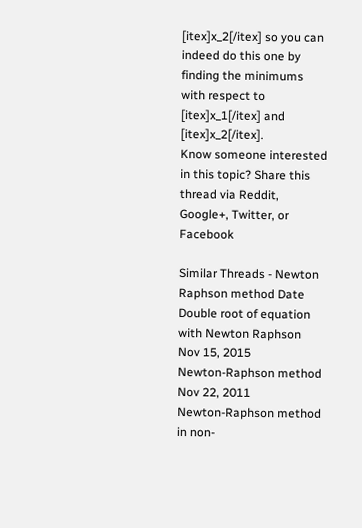[itex]x_2[/itex] so you can indeed do this one by finding the minimums with respect to [itex]x_1[/itex] and [itex]x_2[/itex].
Know someone interested in this topic? Share this thread via Reddit, Google+, Twitter, or Facebook

Similar Threads - Newton Raphson method Date
Double root of equation with Newton Raphson Nov 15, 2015
Newton-Raphson method Nov 22, 2011
Newton-Raphson method in non-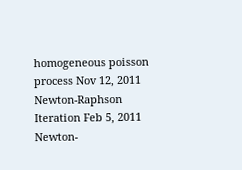homogeneous poisson process Nov 12, 2011
Newton-Raphson Iteration Feb 5, 2011
Newton-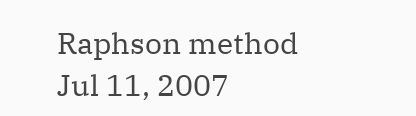Raphson method Jul 11, 2007